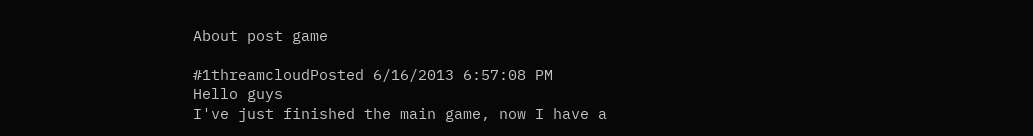About post game

#1threamcloudPosted 6/16/2013 6:57:08 PM
Hello guys
I've just finished the main game, now I have a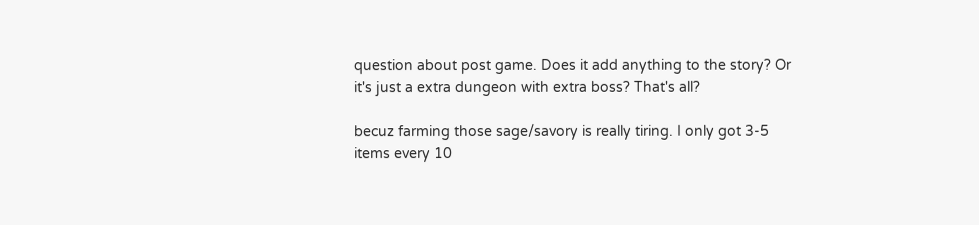question about post game. Does it add anything to the story? Or it's just a extra dungeon with extra boss? That's all?

becuz farming those sage/savory is really tiring. I only got 3-5 items every 10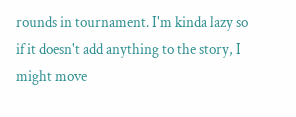rounds in tournament. I'm kinda lazy so if it doesn't add anything to the story, I might move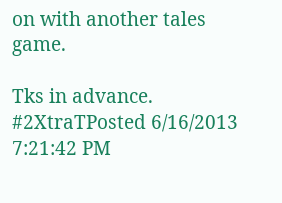on with another tales game.

Tks in advance.
#2XtraTPosted 6/16/2013 7:21:42 PM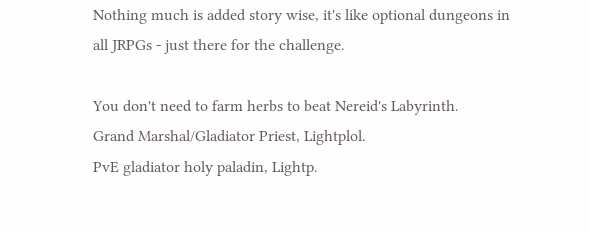Nothing much is added story wise, it's like optional dungeons in all JRPGs - just there for the challenge.

You don't need to farm herbs to beat Nereid's Labyrinth.
Grand Marshal/Gladiator Priest, Lightplol.
PvE gladiator holy paladin, Lightp.